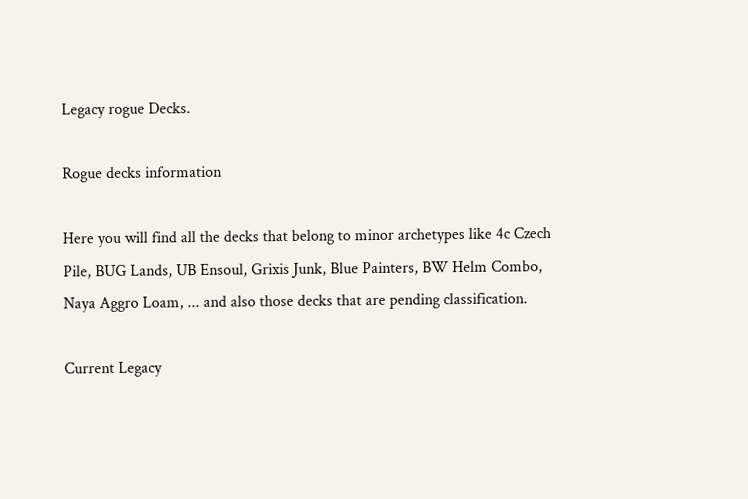Legacy rogue Decks.

Rogue decks information

Here you will find all the decks that belong to minor archetypes like 4c Czech Pile, BUG Lands, UB Ensoul, Grixis Junk, Blue Painters, BW Helm Combo, Naya Aggro Loam, ... and also those decks that are pending classification.

Current Legacy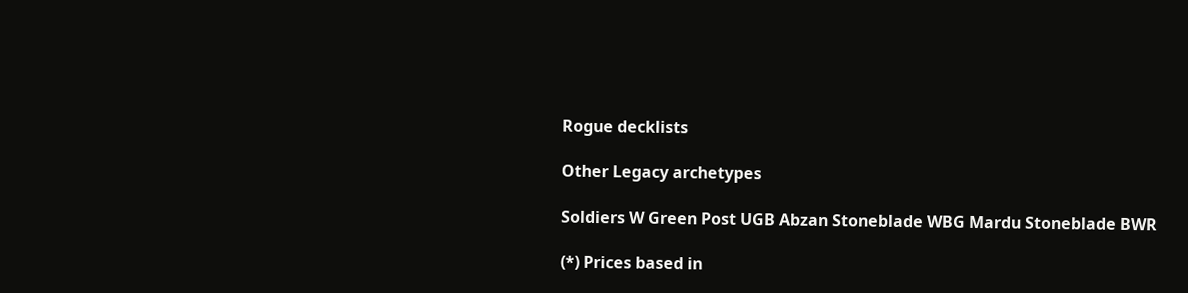Rogue decklists

Other Legacy archetypes

Soldiers W Green Post UGB Abzan Stoneblade WBG Mardu Stoneblade BWR

(*) Prices based in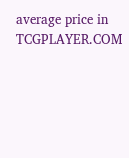average price in TCGPLAYER.COM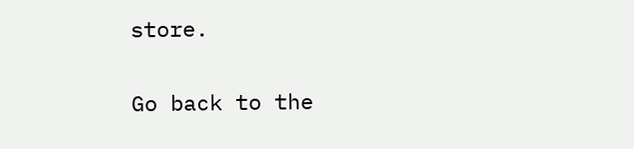store.

Go back to the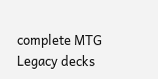complete MTG Legacy decks